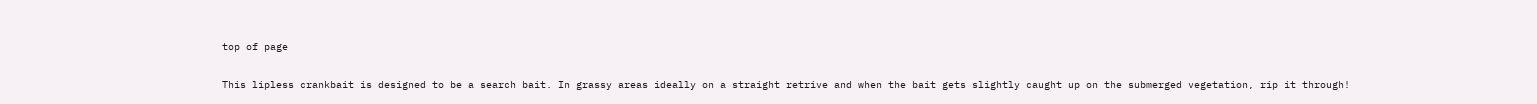top of page

This lipless crankbait is designed to be a search bait. In grassy areas ideally on a straight retrive and when the bait gets slightly caught up on the submerged vegetation, rip it through!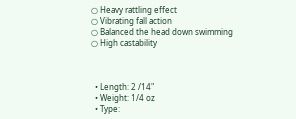○ Heavy rattling effect
○ Vibrating fall action
○ Balanced the head down swimming
○ High castability



  • Length: 2 /14"
  • Weight: 1/4 oz
  • Type: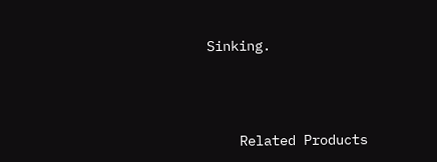Sinking.



    Related Products